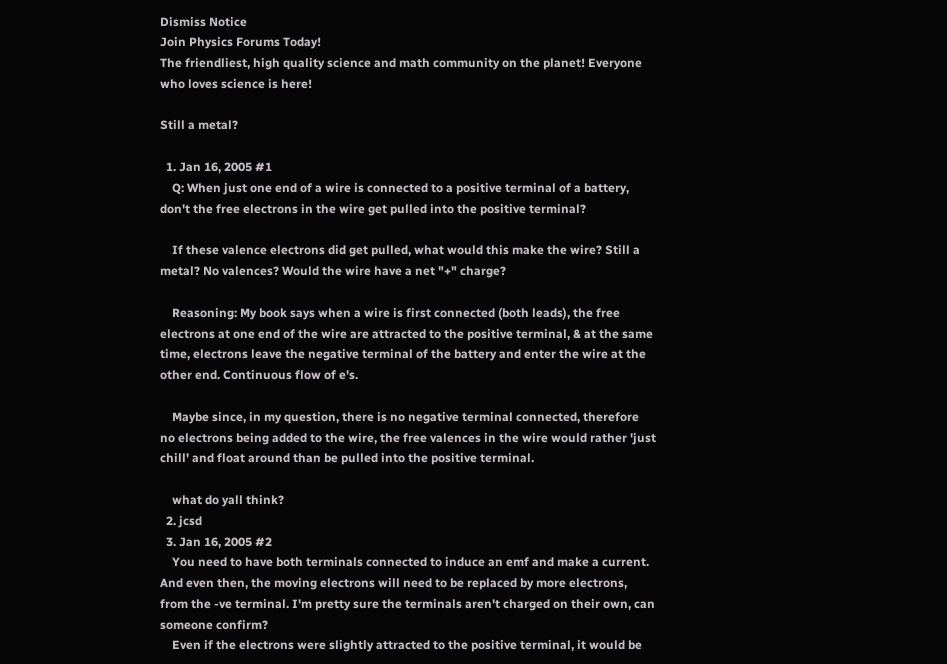Dismiss Notice
Join Physics Forums Today!
The friendliest, high quality science and math community on the planet! Everyone who loves science is here!

Still a metal?

  1. Jan 16, 2005 #1
    Q: When just one end of a wire is connected to a positive terminal of a battery, don't the free electrons in the wire get pulled into the positive terminal?

    If these valence electrons did get pulled, what would this make the wire? Still a metal? No valences? Would the wire have a net "+" charge?

    Reasoning: My book says when a wire is first connected (both leads), the free electrons at one end of the wire are attracted to the positive terminal, & at the same time, electrons leave the negative terminal of the battery and enter the wire at the other end. Continuous flow of e's.

    Maybe since, in my question, there is no negative terminal connected, therefore no electrons being added to the wire, the free valences in the wire would rather 'just chill' and float around than be pulled into the positive terminal.

    what do yall think?
  2. jcsd
  3. Jan 16, 2005 #2
    You need to have both terminals connected to induce an emf and make a current. And even then, the moving electrons will need to be replaced by more electrons, from the -ve terminal. I'm pretty sure the terminals aren't charged on their own, can someone confirm?
    Even if the electrons were slightly attracted to the positive terminal, it would be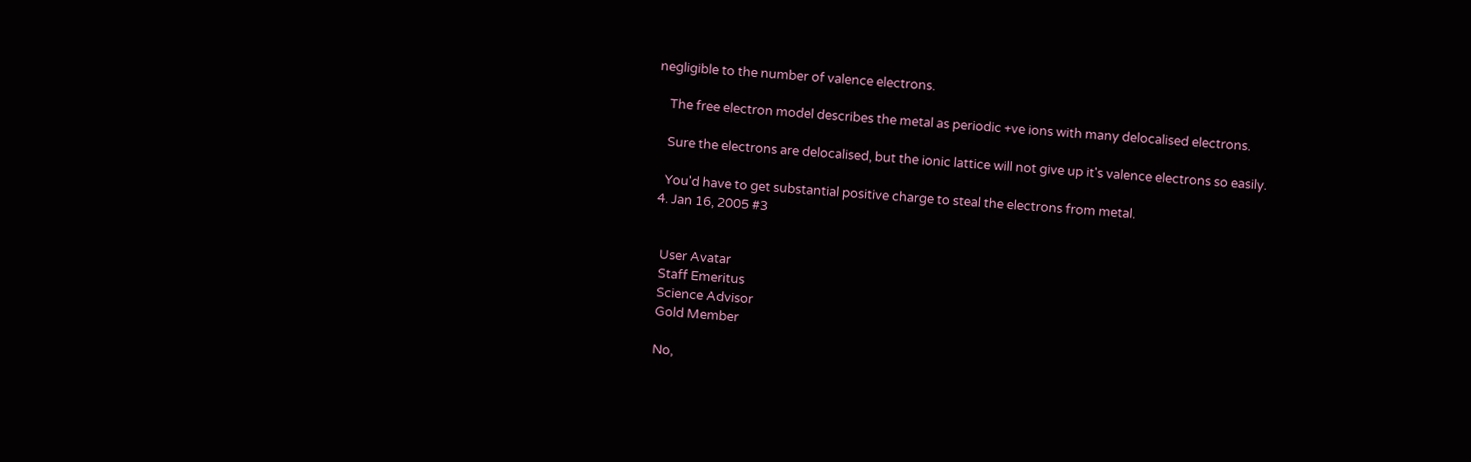negligible to the number of valence electrons.

    The free electron model describes the metal as periodic +ve ions with many delocalised electrons.

    Sure the electrons are delocalised, but the ionic lattice will not give up it's valence electrons so easily.

    You'd have to get substantial positive charge to steal the electrons from metal.
  4. Jan 16, 2005 #3


    User Avatar
    Staff Emeritus
    Science Advisor
    Gold Member

    No,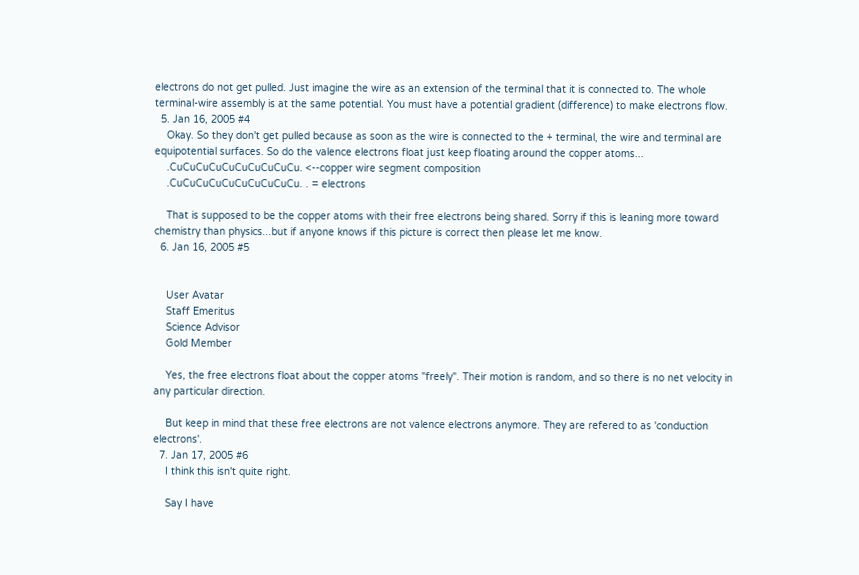electrons do not get pulled. Just imagine the wire as an extension of the terminal that it is connected to. The whole terminal-wire assembly is at the same potential. You must have a potential gradient (difference) to make electrons flow.
  5. Jan 16, 2005 #4
    Okay. So they don't get pulled because as soon as the wire is connected to the + terminal, the wire and terminal are equipotential surfaces. So do the valence electrons float just keep floating around the copper atoms...
    .CuCuCuCuCuCuCuCuCuCu. <--copper wire segment composition
    .CuCuCuCuCuCuCuCuCuCu. . = electrons

    That is supposed to be the copper atoms with their free electrons being shared. Sorry if this is leaning more toward chemistry than physics...but if anyone knows if this picture is correct then please let me know.
  6. Jan 16, 2005 #5


    User Avatar
    Staff Emeritus
    Science Advisor
    Gold Member

    Yes, the free electrons float about the copper atoms "freely". Their motion is random, and so there is no net velocity in any particular direction.

    But keep in mind that these free electrons are not valence electrons anymore. They are refered to as 'conduction electrons'.
  7. Jan 17, 2005 #6
    I think this isn't quite right.

    Say I have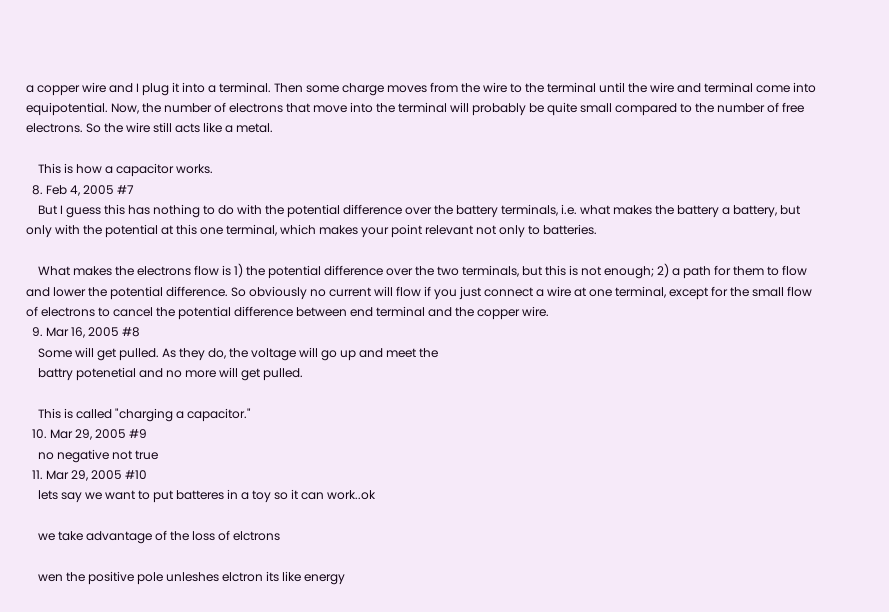a copper wire and I plug it into a terminal. Then some charge moves from the wire to the terminal until the wire and terminal come into equipotential. Now, the number of electrons that move into the terminal will probably be quite small compared to the number of free electrons. So the wire still acts like a metal.

    This is how a capacitor works.
  8. Feb 4, 2005 #7
    But I guess this has nothing to do with the potential difference over the battery terminals, i.e. what makes the battery a battery, but only with the potential at this one terminal, which makes your point relevant not only to batteries.

    What makes the electrons flow is 1) the potential difference over the two terminals, but this is not enough; 2) a path for them to flow and lower the potential difference. So obviously no current will flow if you just connect a wire at one terminal, except for the small flow of electrons to cancel the potential difference between end terminal and the copper wire.
  9. Mar 16, 2005 #8
    Some will get pulled. As they do, the voltage will go up and meet the
    battry potenetial and no more will get pulled.

    This is called "charging a capacitor."
  10. Mar 29, 2005 #9
    no negative not true
  11. Mar 29, 2005 #10
    lets say we want to put batteres in a toy so it can work..ok

    we take advantage of the loss of elctrons

    wen the positive pole unleshes elctron its like energy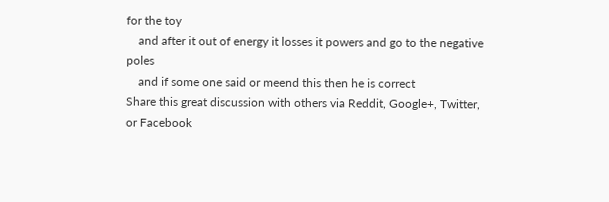for the toy
    and after it out of energy it losses it powers and go to the negative poles
    and if some one said or meend this then he is correct
Share this great discussion with others via Reddit, Google+, Twitter, or Facebook